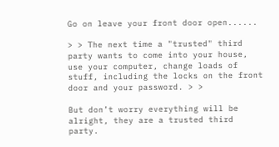Go on leave your front door open......

> > The next time a "trusted" third party wants to come into your house, use your computer, change loads of stuff, including the locks on the front door and your password. > >

But don’t worry everything will be alright, they are a trusted third party.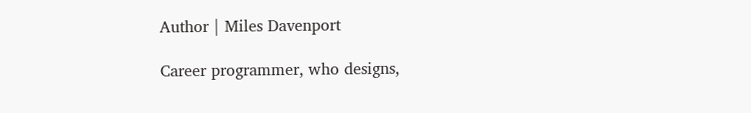Author | Miles Davenport

Career programmer, who designs,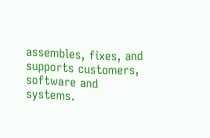assembles, fixes, and supports customers, software and systems.